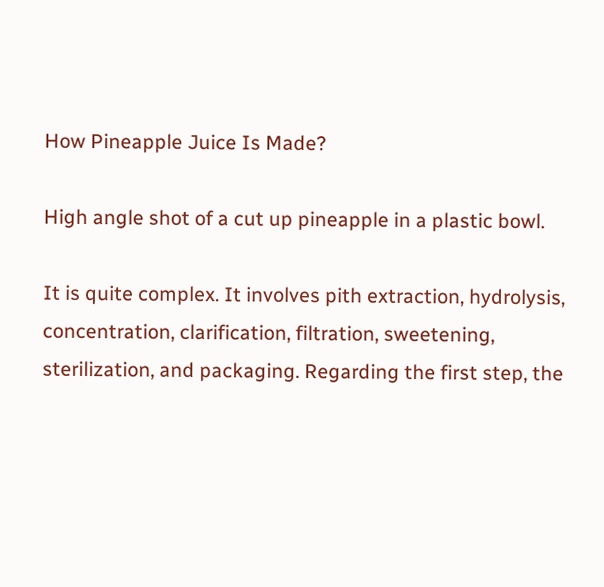How Pineapple Juice Is Made?

High angle shot of a cut up pineapple in a plastic bowl.

It is quite complex. It involves pith extraction, hydrolysis, concentration, clarification, filtration, sweetening, sterilization, and packaging. Regarding the first step, the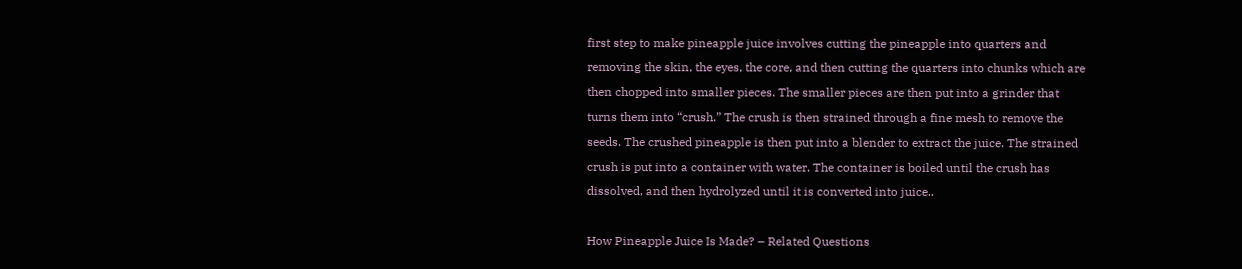first step to make pineapple juice involves cutting the pineapple into quarters and removing the skin, the eyes, the core, and then cutting the quarters into chunks which are then chopped into smaller pieces. The smaller pieces are then put into a grinder that turns them into “crush.” The crush is then strained through a fine mesh to remove the seeds. The crushed pineapple is then put into a blender to extract the juice. The strained crush is put into a container with water. The container is boiled until the crush has dissolved, and then hydrolyzed until it is converted into juice..

How Pineapple Juice Is Made? – Related Questions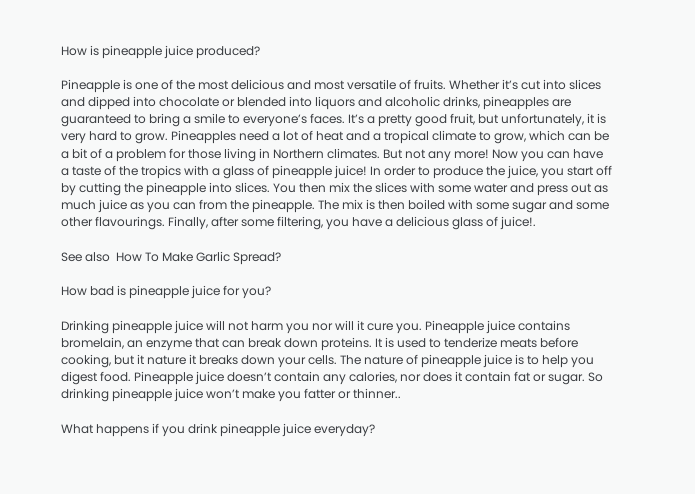How is pineapple juice produced?

Pineapple is one of the most delicious and most versatile of fruits. Whether it’s cut into slices and dipped into chocolate or blended into liquors and alcoholic drinks, pineapples are guaranteed to bring a smile to everyone’s faces. It’s a pretty good fruit, but unfortunately, it is very hard to grow. Pineapples need a lot of heat and a tropical climate to grow, which can be a bit of a problem for those living in Northern climates. But not any more! Now you can have a taste of the tropics with a glass of pineapple juice! In order to produce the juice, you start off by cutting the pineapple into slices. You then mix the slices with some water and press out as much juice as you can from the pineapple. The mix is then boiled with some sugar and some other flavourings. Finally, after some filtering, you have a delicious glass of juice!.

See also  How To Make Garlic Spread?

How bad is pineapple juice for you?

Drinking pineapple juice will not harm you nor will it cure you. Pineapple juice contains bromelain, an enzyme that can break down proteins. It is used to tenderize meats before cooking, but it nature it breaks down your cells. The nature of pineapple juice is to help you digest food. Pineapple juice doesn’t contain any calories, nor does it contain fat or sugar. So drinking pineapple juice won’t make you fatter or thinner..

What happens if you drink pineapple juice everyday?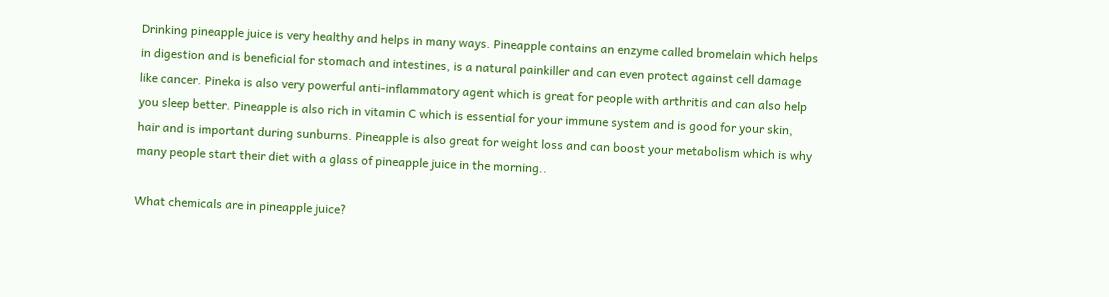Drinking pineapple juice is very healthy and helps in many ways. Pineapple contains an enzyme called bromelain which helps in digestion and is beneficial for stomach and intestines, is a natural painkiller and can even protect against cell damage like cancer. Pineka is also very powerful anti-inflammatory agent which is great for people with arthritis and can also help you sleep better. Pineapple is also rich in vitamin C which is essential for your immune system and is good for your skin, hair and is important during sunburns. Pineapple is also great for weight loss and can boost your metabolism which is why many people start their diet with a glass of pineapple juice in the morning..

What chemicals are in pineapple juice?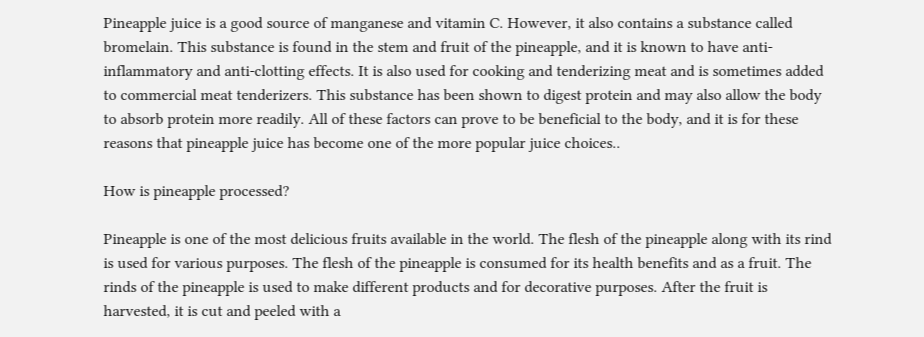Pineapple juice is a good source of manganese and vitamin C. However, it also contains a substance called bromelain. This substance is found in the stem and fruit of the pineapple, and it is known to have anti-inflammatory and anti-clotting effects. It is also used for cooking and tenderizing meat and is sometimes added to commercial meat tenderizers. This substance has been shown to digest protein and may also allow the body to absorb protein more readily. All of these factors can prove to be beneficial to the body, and it is for these reasons that pineapple juice has become one of the more popular juice choices..

How is pineapple processed?

Pineapple is one of the most delicious fruits available in the world. The flesh of the pineapple along with its rind is used for various purposes. The flesh of the pineapple is consumed for its health benefits and as a fruit. The rinds of the pineapple is used to make different products and for decorative purposes. After the fruit is harvested, it is cut and peeled with a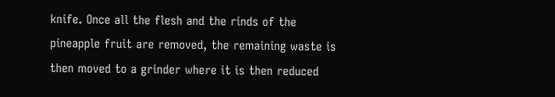knife. Once all the flesh and the rinds of the pineapple fruit are removed, the remaining waste is then moved to a grinder where it is then reduced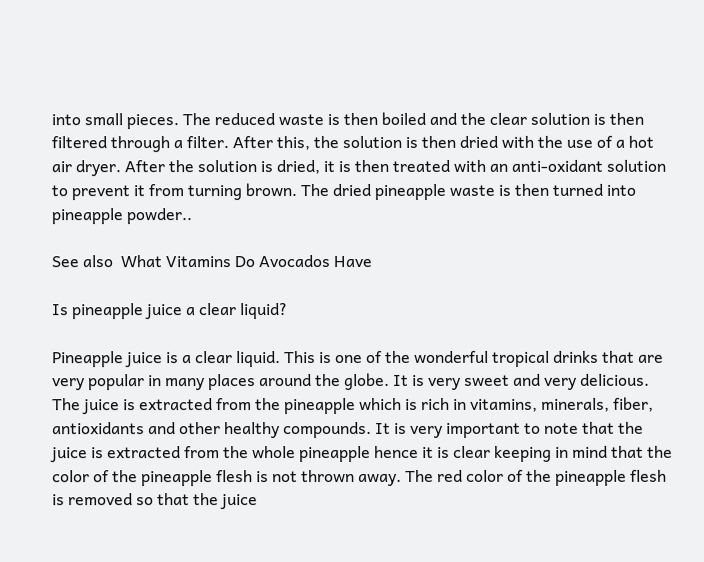into small pieces. The reduced waste is then boiled and the clear solution is then filtered through a filter. After this, the solution is then dried with the use of a hot air dryer. After the solution is dried, it is then treated with an anti-oxidant solution to prevent it from turning brown. The dried pineapple waste is then turned into pineapple powder..

See also  What Vitamins Do Avocados Have

Is pineapple juice a clear liquid?

Pineapple juice is a clear liquid. This is one of the wonderful tropical drinks that are very popular in many places around the globe. It is very sweet and very delicious. The juice is extracted from the pineapple which is rich in vitamins, minerals, fiber, antioxidants and other healthy compounds. It is very important to note that the juice is extracted from the whole pineapple hence it is clear keeping in mind that the color of the pineapple flesh is not thrown away. The red color of the pineapple flesh is removed so that the juice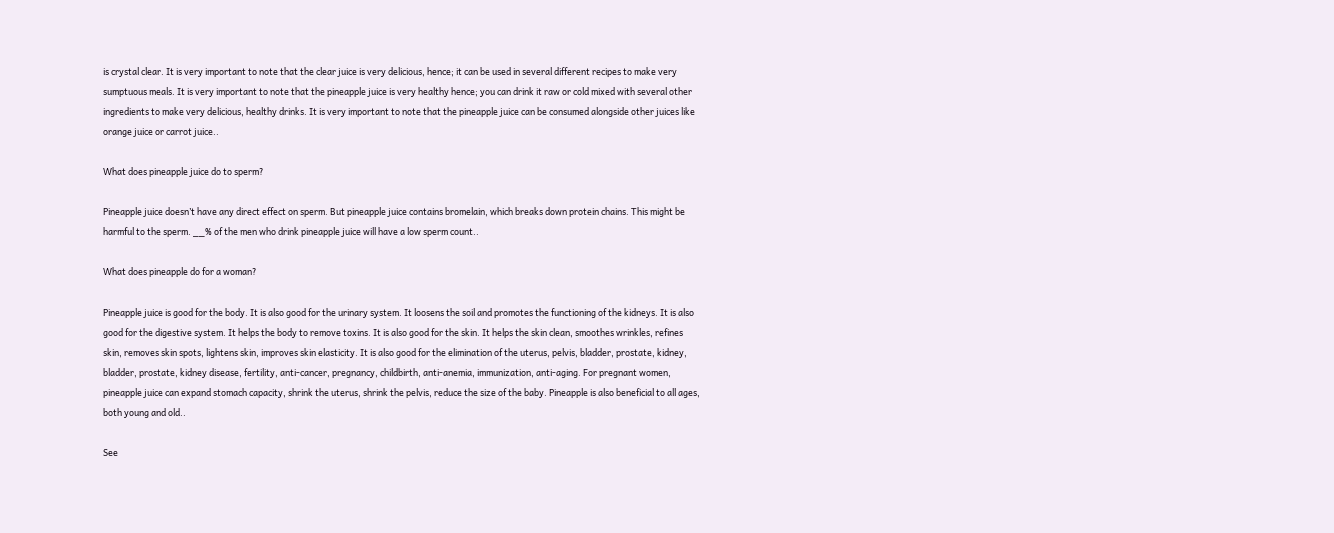is crystal clear. It is very important to note that the clear juice is very delicious, hence; it can be used in several different recipes to make very sumptuous meals. It is very important to note that the pineapple juice is very healthy hence; you can drink it raw or cold mixed with several other ingredients to make very delicious, healthy drinks. It is very important to note that the pineapple juice can be consumed alongside other juices like orange juice or carrot juice..

What does pineapple juice do to sperm?

Pineapple juice doesn’t have any direct effect on sperm. But pineapple juice contains bromelain, which breaks down protein chains. This might be harmful to the sperm. __% of the men who drink pineapple juice will have a low sperm count..

What does pineapple do for a woman?

Pineapple juice is good for the body. It is also good for the urinary system. It loosens the soil and promotes the functioning of the kidneys. It is also good for the digestive system. It helps the body to remove toxins. It is also good for the skin. It helps the skin clean, smoothes wrinkles, refines skin, removes skin spots, lightens skin, improves skin elasticity. It is also good for the elimination of the uterus, pelvis, bladder, prostate, kidney, bladder, prostate, kidney disease, fertility, anti-cancer, pregnancy, childbirth, anti-anemia, immunization, anti-aging. For pregnant women, pineapple juice can expand stomach capacity, shrink the uterus, shrink the pelvis, reduce the size of the baby. Pineapple is also beneficial to all ages, both young and old..

See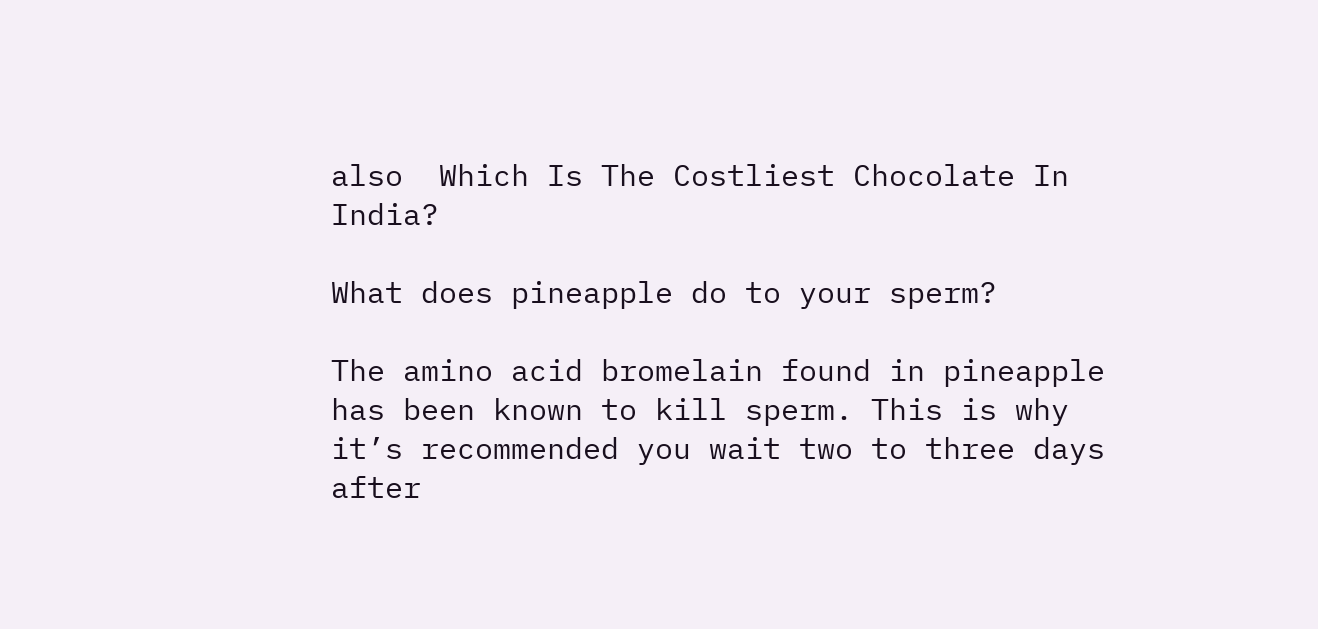also  Which Is The Costliest Chocolate In India?

What does pineapple do to your sperm?

The amino acid bromelain found in pineapple has been known to kill sperm. This is why it’s recommended you wait two to three days after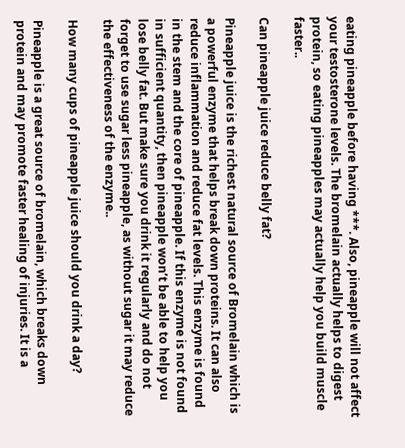eating pineapple before having ***. Also, pineapple will not affect your testosterone levels. The bromelain actually helps to digest protein, so eating pineapples may actually help you build muscle faster..

Can pineapple juice reduce belly fat?

Pineapple juice is the richest natural source of Bromelain which is a powerful enzyme that helps break down proteins. It can also reduce inflammation and reduce fat levels. This enzyme is found in the stem and the core of pineapple. If this enzyme is not found in sufficient quantity, then pineapple won’t be able to help you lose belly fat. But make sure you drink it regularly and do not forget to use sugar less pineapple, as without sugar it may reduce the effectiveness of the enzyme..

How many cups of pineapple juice should you drink a day?

Pineapple is a great source of bromelain, which breaks down protein and may promote faster healing of injuries. It is a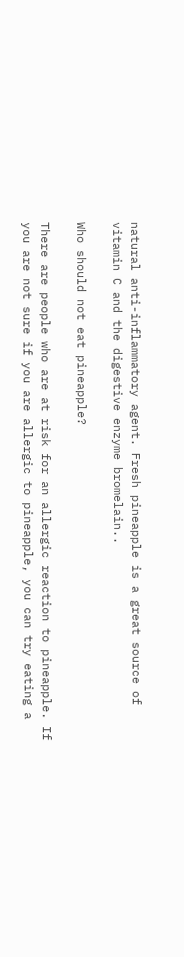natural anti-inflammatory agent. Fresh pineapple is a great source of vitamin C and the digestive enzyme bromelain..

Who should not eat pineapple?

There are people who are at risk for an allergic reaction to pineapple. If you are not sure if you are allergic to pineapple, you can try eating a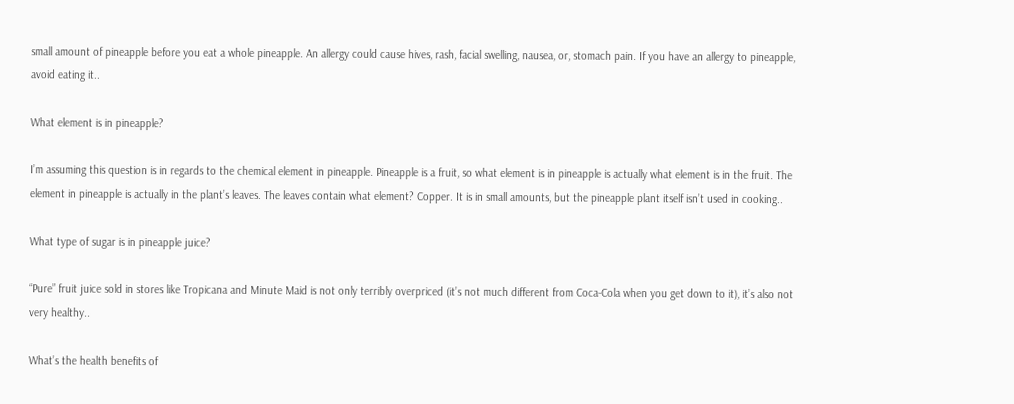small amount of pineapple before you eat a whole pineapple. An allergy could cause hives, rash, facial swelling, nausea, or, stomach pain. If you have an allergy to pineapple, avoid eating it..

What element is in pineapple?

I’m assuming this question is in regards to the chemical element in pineapple. Pineapple is a fruit, so what element is in pineapple is actually what element is in the fruit. The element in pineapple is actually in the plant’s leaves. The leaves contain what element? Copper. It is in small amounts, but the pineapple plant itself isn’t used in cooking..

What type of sugar is in pineapple juice?

“Pure” fruit juice sold in stores like Tropicana and Minute Maid is not only terribly overpriced (it’s not much different from Coca-Cola when you get down to it), it’s also not very healthy..

What’s the health benefits of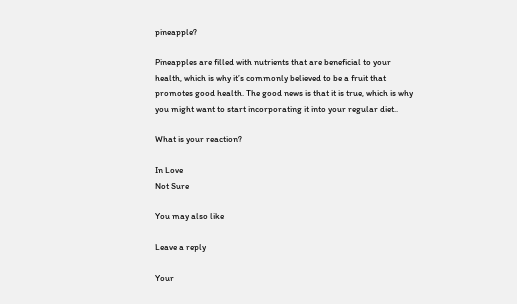pineapple?

Pineapples are filled with nutrients that are beneficial to your health, which is why it’s commonly believed to be a fruit that promotes good health. The good news is that it is true, which is why you might want to start incorporating it into your regular diet..

What is your reaction?

In Love
Not Sure

You may also like

Leave a reply

Your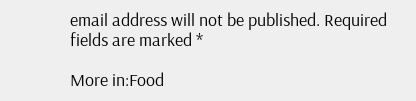email address will not be published. Required fields are marked *

More in:Food